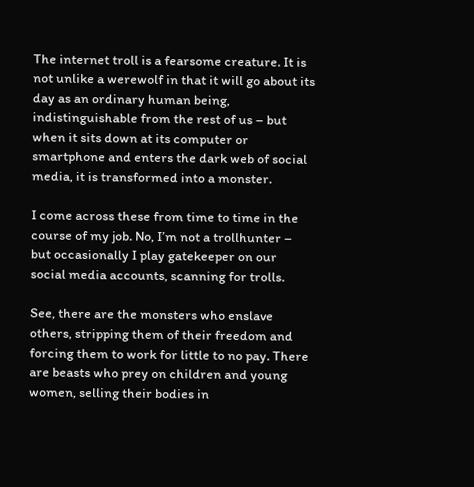The internet troll is a fearsome creature. It is not unlike a werewolf in that it will go about its day as an ordinary human being, indistinguishable from the rest of us – but when it sits down at its computer or smartphone and enters the dark web of social media, it is transformed into a monster.

I come across these from time to time in the course of my job. No, I’m not a trollhunter – but occasionally I play gatekeeper on our social media accounts, scanning for trolls.

See, there are the monsters who enslave others, stripping them of their freedom and forcing them to work for little to no pay. There are beasts who prey on children and young women, selling their bodies in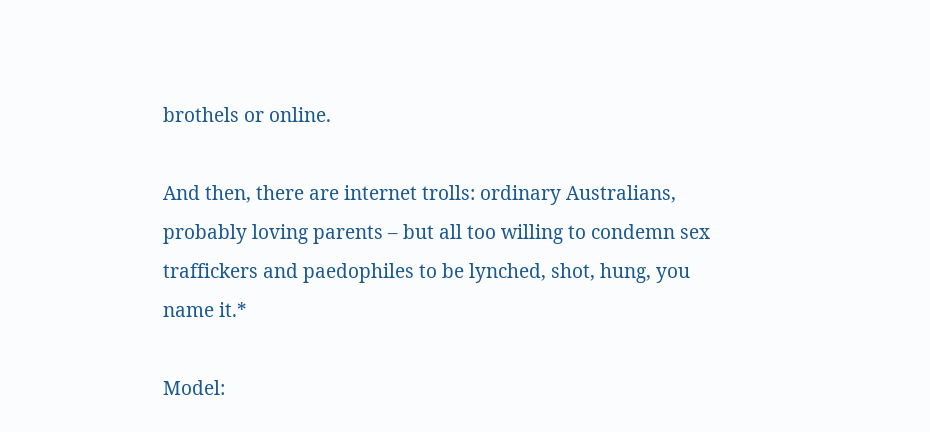brothels or online.

And then, there are internet trolls: ordinary Australians, probably loving parents – but all too willing to condemn sex traffickers and paedophiles to be lynched, shot, hung, you name it.*

Model: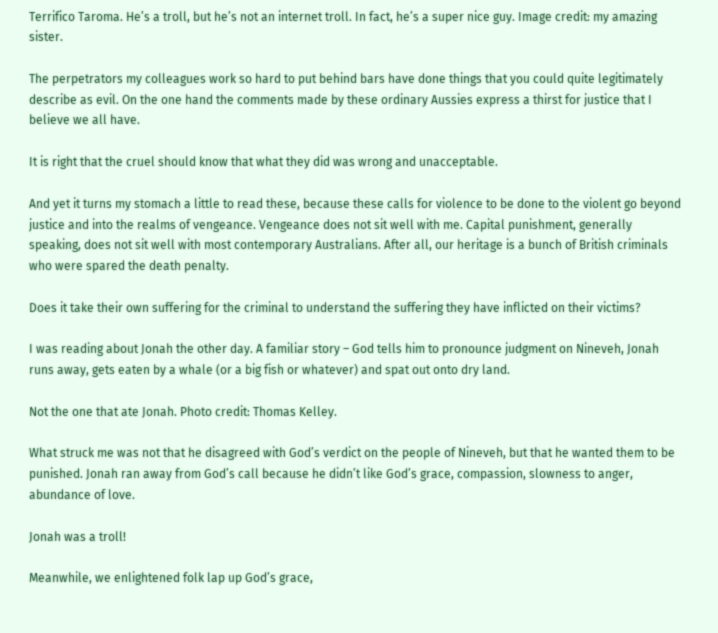Terrifico Taroma. He’s a troll, but he’s not an internet troll. In fact, he’s a super nice guy. Image credit: my amazing sister.

The perpetrators my colleagues work so hard to put behind bars have done things that you could quite legitimately describe as evil. On the one hand the comments made by these ordinary Aussies express a thirst for justice that I believe we all have.

It is right that the cruel should know that what they did was wrong and unacceptable.

And yet it turns my stomach a little to read these, because these calls for violence to be done to the violent go beyond justice and into the realms of vengeance. Vengeance does not sit well with me. Capital punishment, generally speaking, does not sit well with most contemporary Australians. After all, our heritage is a bunch of British criminals who were spared the death penalty.

Does it take their own suffering for the criminal to understand the suffering they have inflicted on their victims?

I was reading about Jonah the other day. A familiar story – God tells him to pronounce judgment on Nineveh, Jonah runs away, gets eaten by a whale (or a big fish or whatever) and spat out onto dry land.

Not the one that ate Jonah. Photo credit: Thomas Kelley.

What struck me was not that he disagreed with God’s verdict on the people of Nineveh, but that he wanted them to be punished. Jonah ran away from God’s call because he didn’t like God’s grace, compassion, slowness to anger, abundance of love.

Jonah was a troll!

Meanwhile, we enlightened folk lap up God’s grace,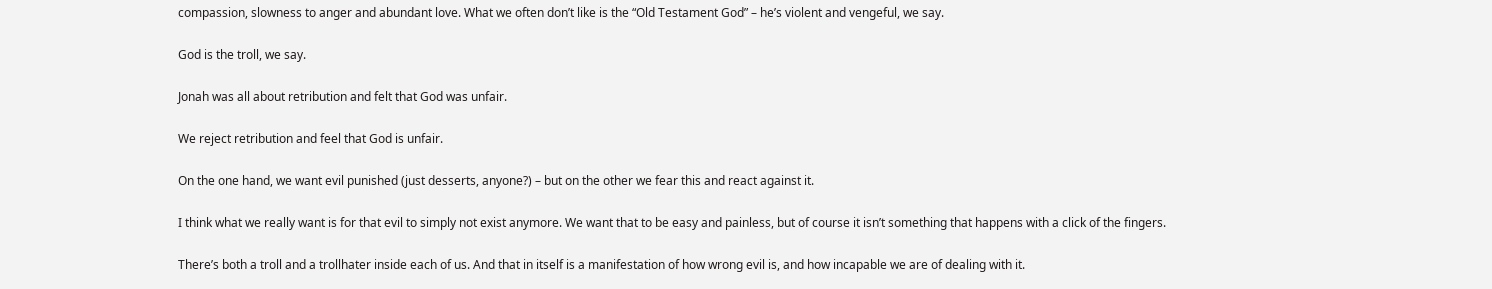compassion, slowness to anger and abundant love. What we often don’t like is the “Old Testament God” – he’s violent and vengeful, we say.

God is the troll, we say.

Jonah was all about retribution and felt that God was unfair.

We reject retribution and feel that God is unfair.

On the one hand, we want evil punished (just desserts, anyone?) – but on the other we fear this and react against it.

I think what we really want is for that evil to simply not exist anymore. We want that to be easy and painless, but of course it isn’t something that happens with a click of the fingers.

There’s both a troll and a trollhater inside each of us. And that in itself is a manifestation of how wrong evil is, and how incapable we are of dealing with it.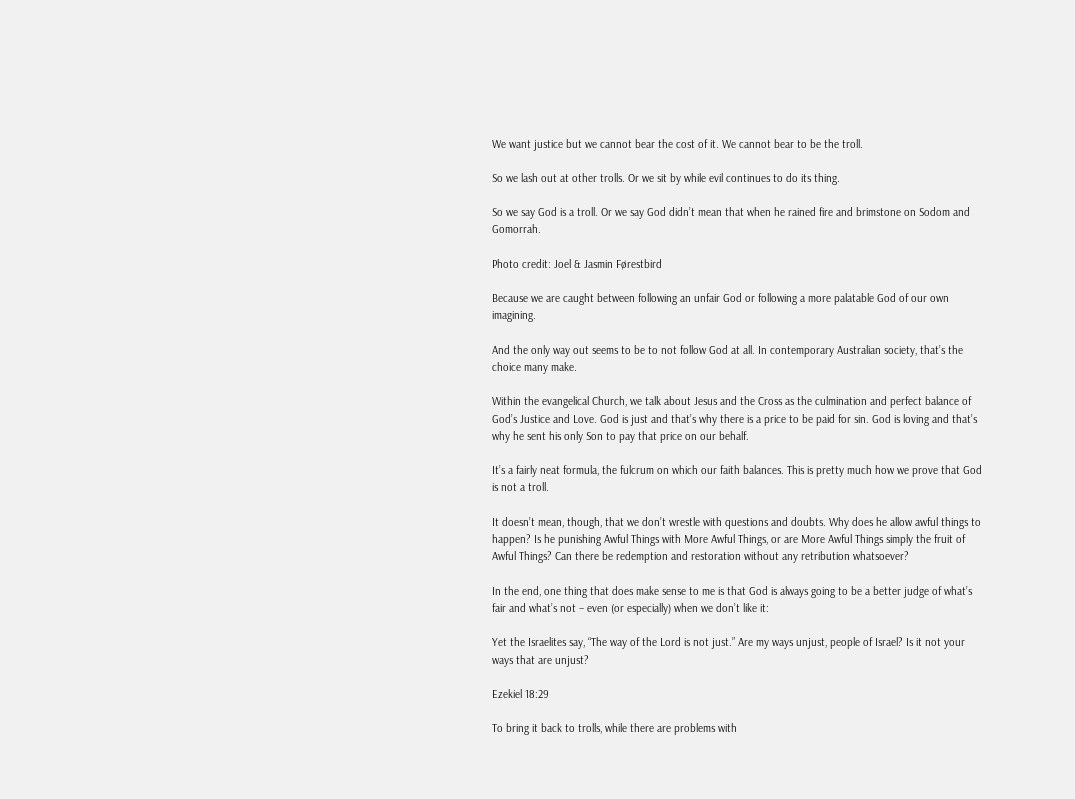We want justice but we cannot bear the cost of it. We cannot bear to be the troll.

So we lash out at other trolls. Or we sit by while evil continues to do its thing.

So we say God is a troll. Or we say God didn’t mean that when he rained fire and brimstone on Sodom and Gomorrah.

Photo credit: Joel & Jasmin Førestbird

Because we are caught between following an unfair God or following a more palatable God of our own imagining.

And the only way out seems to be to not follow God at all. In contemporary Australian society, that’s the choice many make.

Within the evangelical Church, we talk about Jesus and the Cross as the culmination and perfect balance of God’s Justice and Love. God is just and that’s why there is a price to be paid for sin. God is loving and that’s why he sent his only Son to pay that price on our behalf.

It’s a fairly neat formula, the fulcrum on which our faith balances. This is pretty much how we prove that God is not a troll.

It doesn’t mean, though, that we don’t wrestle with questions and doubts. Why does he allow awful things to happen? Is he punishing Awful Things with More Awful Things, or are More Awful Things simply the fruit of Awful Things? Can there be redemption and restoration without any retribution whatsoever?

In the end, one thing that does make sense to me is that God is always going to be a better judge of what’s fair and what’s not – even (or especially) when we don’t like it:

Yet the Israelites say, “The way of the Lord is not just.” Are my ways unjust, people of Israel? Is it not your ways that are unjust?

Ezekiel 18:29

To bring it back to trolls, while there are problems with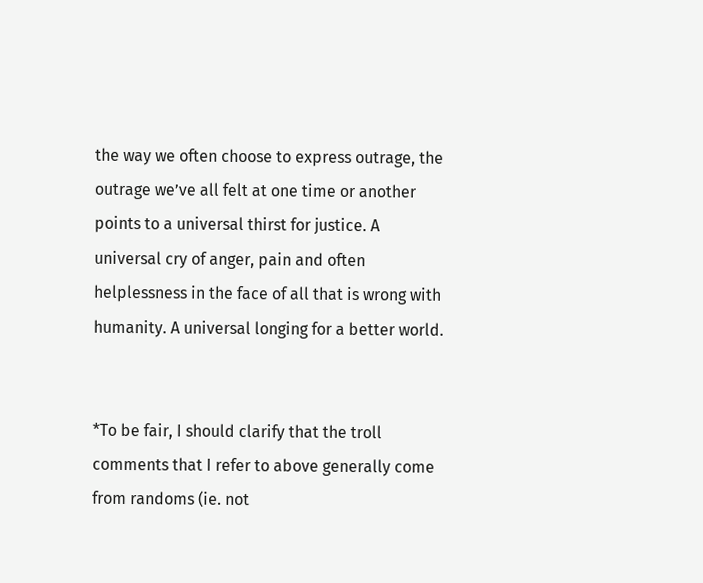the way we often choose to express outrage, the outrage we’ve all felt at one time or another points to a universal thirst for justice. A universal cry of anger, pain and often helplessness in the face of all that is wrong with humanity. A universal longing for a better world.


*To be fair, I should clarify that the troll comments that I refer to above generally come from randoms (ie. not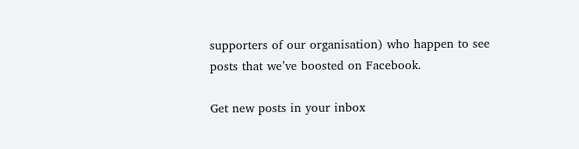supporters of our organisation) who happen to see posts that we’ve boosted on Facebook.

Get new posts in your inbox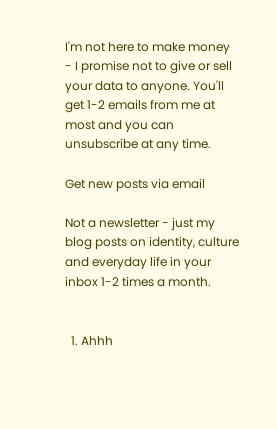I'm not here to make money - I promise not to give or sell your data to anyone. You'll get 1-2 emails from me at most and you can unsubscribe at any time.

Get new posts via email

Not a newsletter - just my blog posts on identity, culture and everyday life in your inbox 1-2 times a month.


  1. Ahhh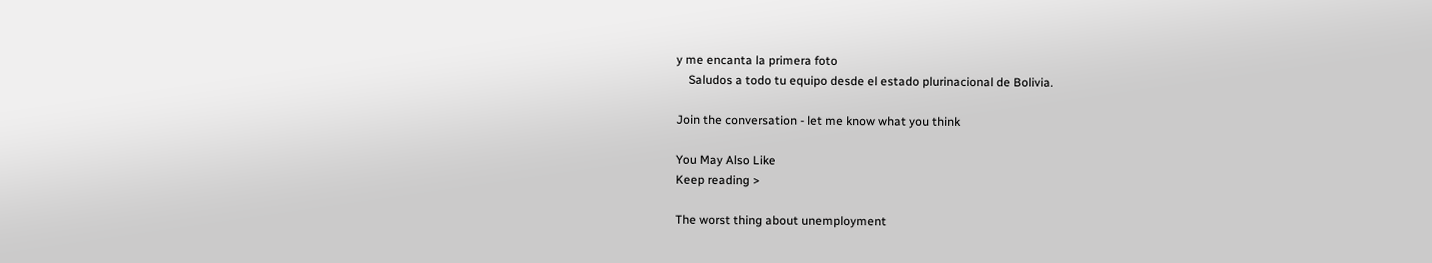y me encanta la primera foto
    Saludos a todo tu equipo desde el estado plurinacional de Bolivia.

Join the conversation - let me know what you think

You May Also Like
Keep reading >

The worst thing about unemployment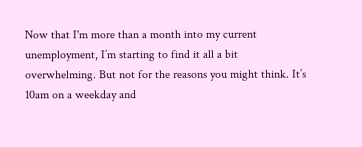Now that I'm more than a month into my current unemployment, I’m starting to find it all a bit overwhelming. But not for the reasons you might think. It’s 10am on a weekday and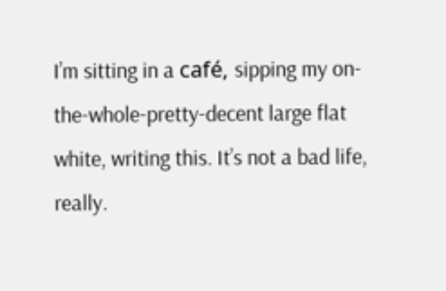I’m sitting in a café, sipping my on-the-whole-pretty-decent large flat white, writing this. It’s not a bad life, really.